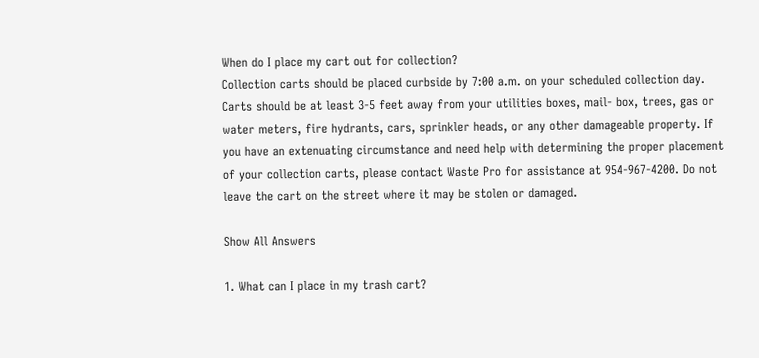When do I place my cart out for collection?
Collection carts should be placed curbside by 7:00 a.m. on your scheduled collection day. Carts should be at least 3-5 feet away from your utilities boxes, mail- box, trees, gas or water meters, fire hydrants, cars, sprinkler heads, or any other damageable property. If you have an extenuating circumstance and need help with determining the proper placement of your collection carts, please contact Waste Pro for assistance at 954-967-4200. Do not leave the cart on the street where it may be stolen or damaged.

Show All Answers

1. What can I place in my trash cart?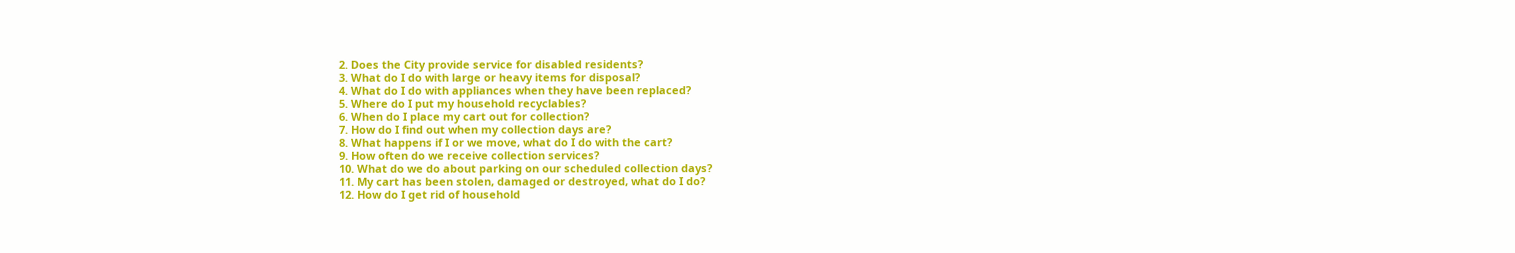2. Does the City provide service for disabled residents?
3. What do I do with large or heavy items for disposal?
4. What do I do with appliances when they have been replaced?
5. Where do I put my household recyclables?
6. When do I place my cart out for collection?
7. How do I find out when my collection days are?
8. What happens if I or we move, what do I do with the cart?
9. How often do we receive collection services?
10. What do we do about parking on our scheduled collection days?
11. My cart has been stolen, damaged or destroyed, what do I do?
12. How do I get rid of household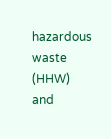hazardous waste (HHW) and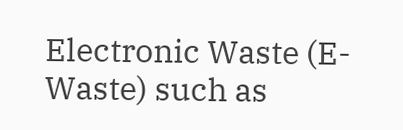Electronic Waste (E-Waste) such as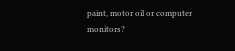paint, motor oil or computer monitors?